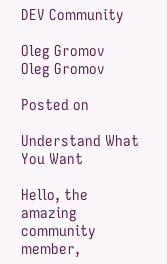DEV Community

Oleg Gromov
Oleg Gromov

Posted on

Understand What You Want

Hello, the amazing community member,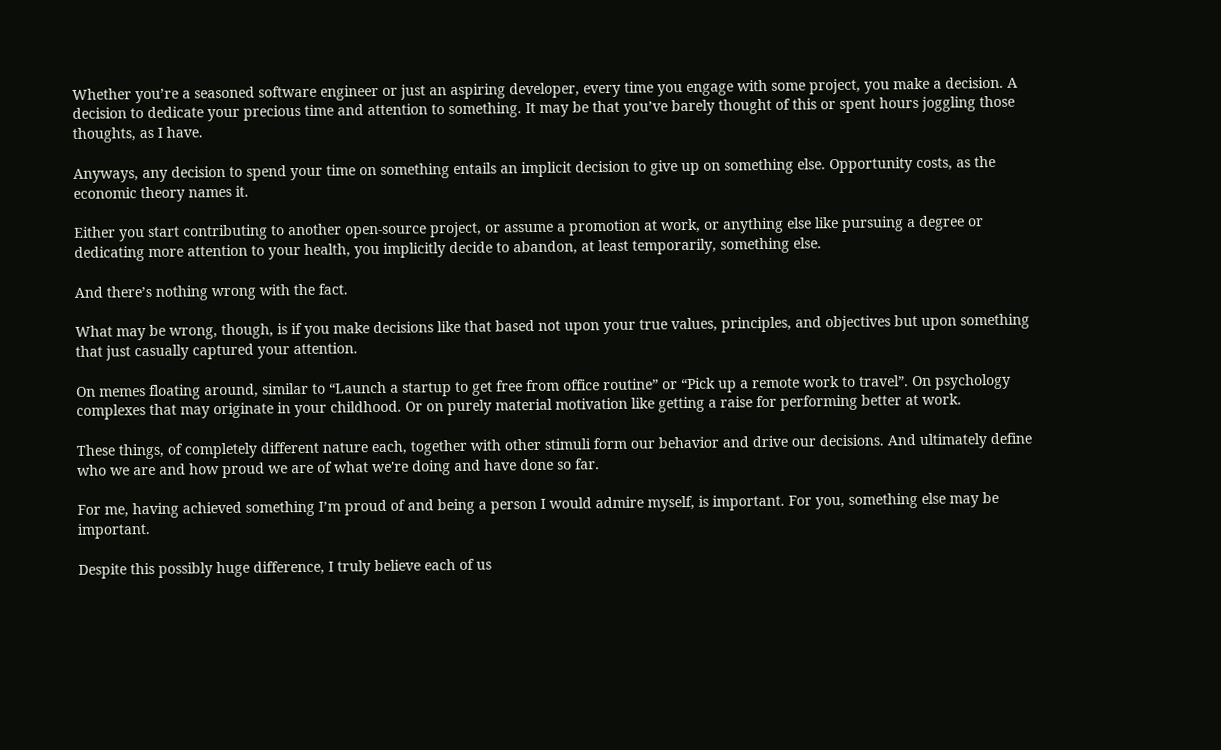Whether you’re a seasoned software engineer or just an aspiring developer, every time you engage with some project, you make a decision. A decision to dedicate your precious time and attention to something. It may be that you’ve barely thought of this or spent hours joggling those thoughts, as I have.

Anyways, any decision to spend your time on something entails an implicit decision to give up on something else. Opportunity costs, as the economic theory names it.

Either you start contributing to another open-source project, or assume a promotion at work, or anything else like pursuing a degree or dedicating more attention to your health, you implicitly decide to abandon, at least temporarily, something else.

And there’s nothing wrong with the fact.

What may be wrong, though, is if you make decisions like that based not upon your true values, principles, and objectives but upon something that just casually captured your attention.

On memes floating around, similar to “Launch a startup to get free from office routine” or “Pick up a remote work to travel”. On psychology complexes that may originate in your childhood. Or on purely material motivation like getting a raise for performing better at work.

These things, of completely different nature each, together with other stimuli form our behavior and drive our decisions. And ultimately define who we are and how proud we are of what we're doing and have done so far.

For me, having achieved something I’m proud of and being a person I would admire myself, is important. For you, something else may be important.

Despite this possibly huge difference, I truly believe each of us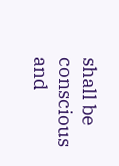shall be conscious and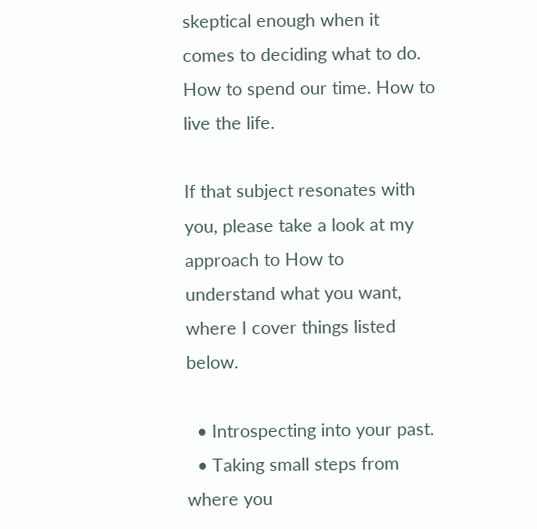skeptical enough when it comes to deciding what to do. How to spend our time. How to live the life.

If that subject resonates with you, please take a look at my approach to How to understand what you want, where I cover things listed below.

  • Introspecting into your past.
  • Taking small steps from where you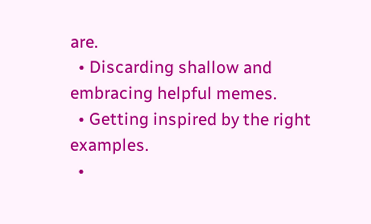are.
  • Discarding shallow and embracing helpful memes.
  • Getting inspired by the right examples.
  •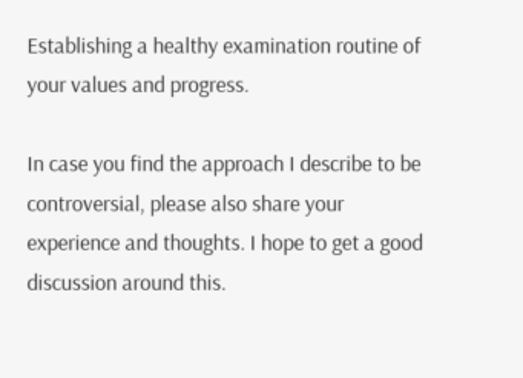Establishing a healthy examination routine of your values and progress.

In case you find the approach I describe to be controversial, please also share your experience and thoughts. I hope to get a good discussion around this.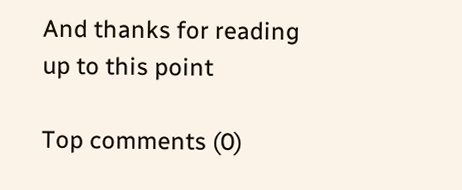And thanks for reading up to this point

Top comments (0)